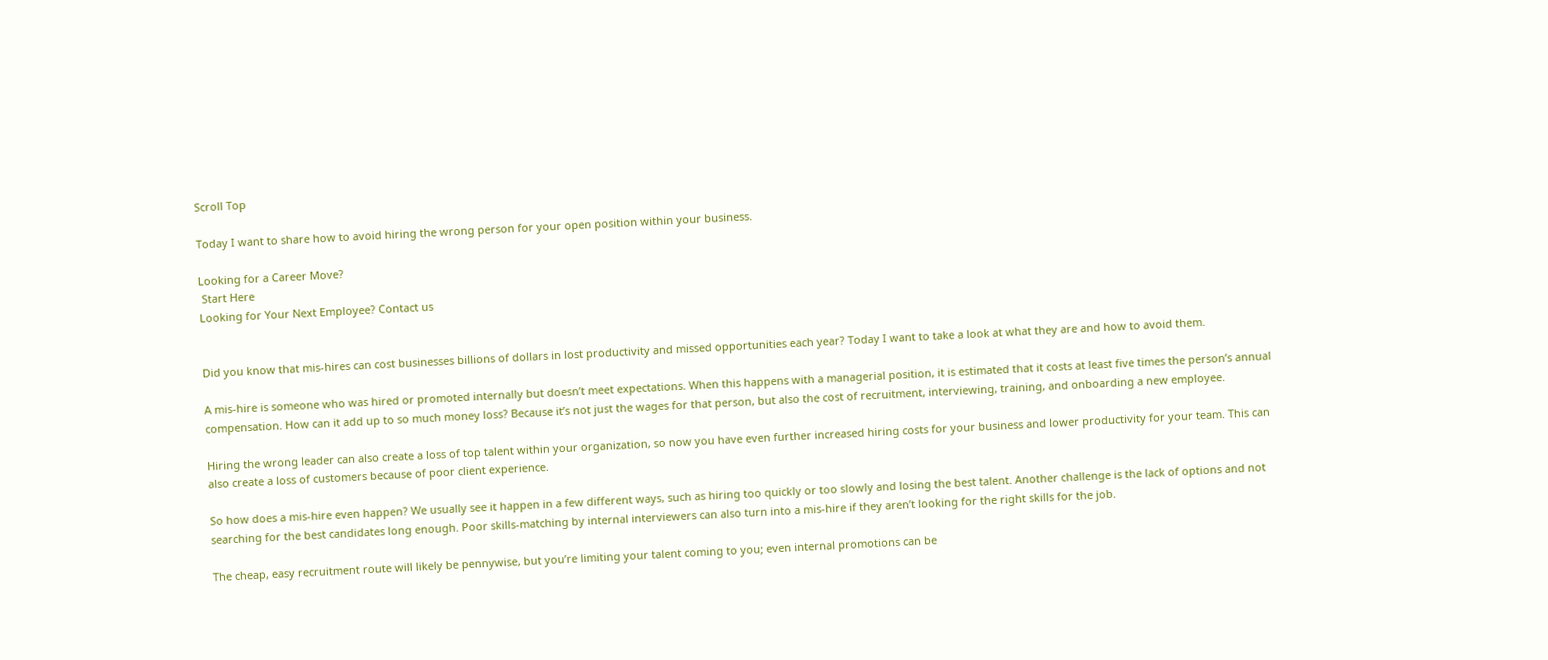Scroll Top

Today I want to share how to avoid hiring the wrong person for your open position within your business.

Looking for a Career Move?
 Start Here
Looking for Your Next Employee? Contact us


Did you know that mis-hires can cost businesses billions of dollars in lost productivity and missed opportunities each year? Today I want to take a look at what they are and how to avoid them.

A mis-hire is someone who was hired or promoted internally but doesn’t meet expectations. When this happens with a managerial position, it is estimated that it costs at least five times the person’s annual compensation. How can it add up to so much money loss? Because it’s not just the wages for that person, but also the cost of recruitment, interviewing, training, and onboarding a new employee.

Hiring the wrong leader can also create a loss of top talent within your organization, so now you have even further increased hiring costs for your business and lower productivity for your team. This can also create a loss of customers because of poor client experience.

So how does a mis-hire even happen? We usually see it happen in a few different ways, such as hiring too quickly or too slowly and losing the best talent. Another challenge is the lack of options and not searching for the best candidates long enough. Poor skills-matching by internal interviewers can also turn into a mis-hire if they aren’t looking for the right skills for the job.

The cheap, easy recruitment route will likely be pennywise, but you’re limiting your talent coming to you; even internal promotions can be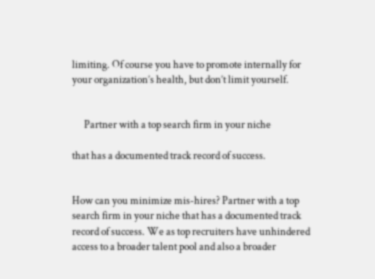limiting. Of course you have to promote internally for your organization’s health, but don’t limit yourself.


      Partner with a top search firm in your niche

that has a documented track record of success.


How can you minimize mis-hires? Partner with a top search firm in your niche that has a documented track record of success. We as top recruiters have unhindered access to a broader talent pool and also a broader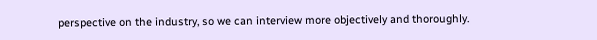perspective on the industry, so we can interview more objectively and thoroughly.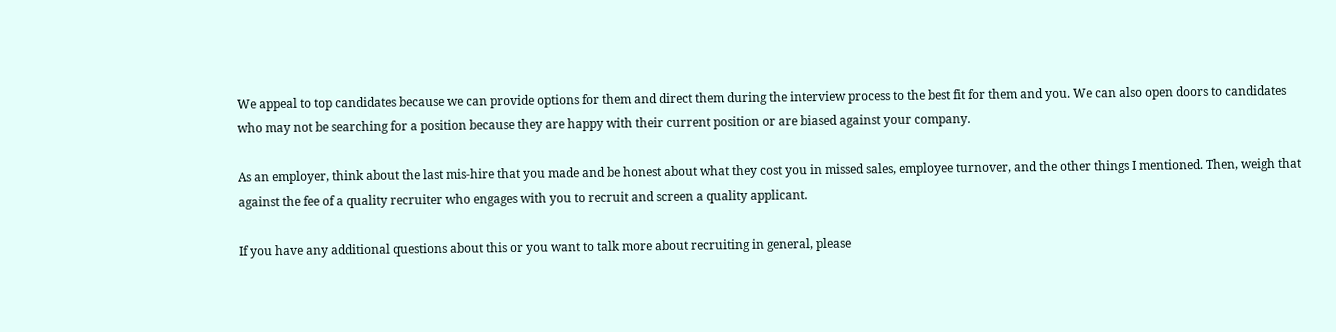We appeal to top candidates because we can provide options for them and direct them during the interview process to the best fit for them and you. We can also open doors to candidates who may not be searching for a position because they are happy with their current position or are biased against your company.

As an employer, think about the last mis-hire that you made and be honest about what they cost you in missed sales, employee turnover, and the other things I mentioned. Then, weigh that against the fee of a quality recruiter who engages with you to recruit and screen a quality applicant.

If you have any additional questions about this or you want to talk more about recruiting in general, please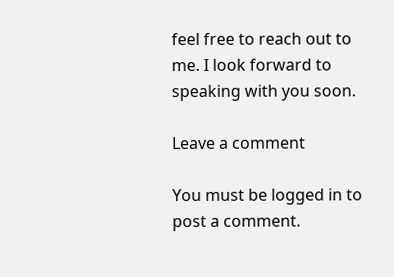feel free to reach out to me. I look forward to speaking with you soon.

Leave a comment

You must be logged in to post a comment.